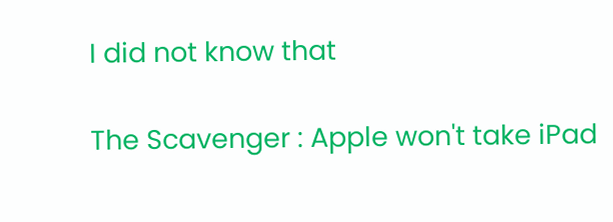I did not know that

The Scavenger : Apple won't take iPad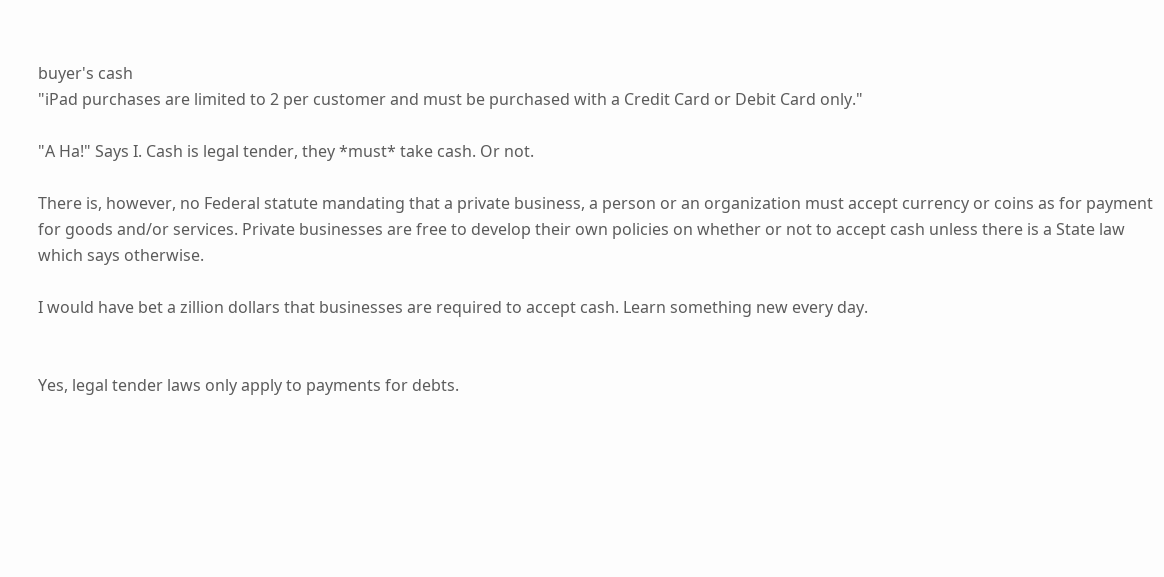buyer's cash
"iPad purchases are limited to 2 per customer and must be purchased with a Credit Card or Debit Card only."

"A Ha!" Says I. Cash is legal tender, they *must* take cash. Or not.

There is, however, no Federal statute mandating that a private business, a person or an organization must accept currency or coins as for payment for goods and/or services. Private businesses are free to develop their own policies on whether or not to accept cash unless there is a State law which says otherwise.

I would have bet a zillion dollars that businesses are required to accept cash. Learn something new every day.


Yes, legal tender laws only apply to payments for debts.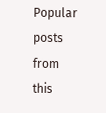Popular posts from this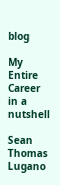blog

My Entire Career in a nutshell

Sean Thomas Lugano